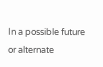In a possible future or alternate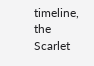timeline, the Scarlet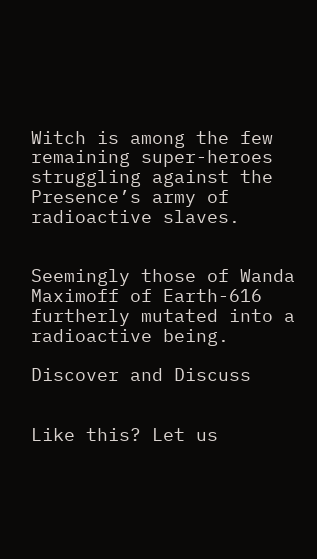Witch is among the few remaining super-heroes struggling against the Presence’s army of radioactive slaves.


Seemingly those of Wanda Maximoff of Earth-616 furtherly mutated into a radioactive being.

Discover and Discuss


Like this? Let us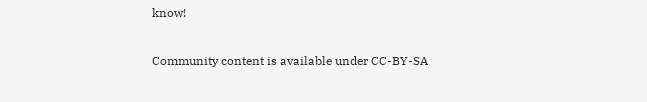know!

Community content is available under CC-BY-SA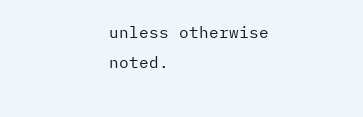unless otherwise noted.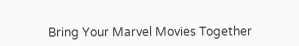Bring Your Marvel Movies Together